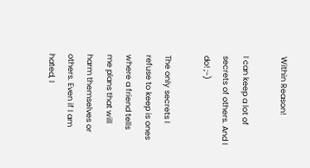Within Reason!

I can keep a lot of secrets of others. And I do! ;-)

The only secrets I refuse to keep is ones where a friend tells me plans that will harm themselves or others. Even if I am hated, I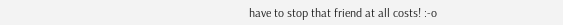have to stop that friend at all costs! :-o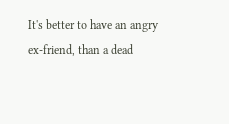It's better to have an angry ex-friend, than a dead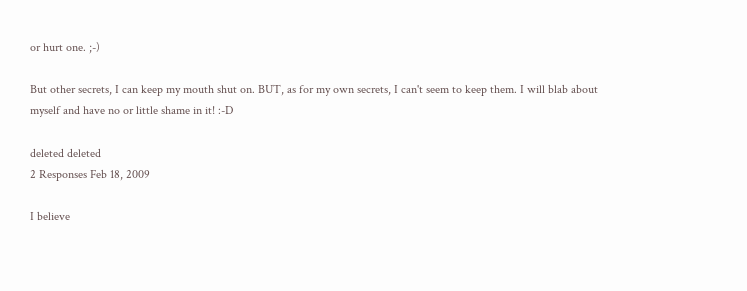or hurt one. ;-)

But other secrets, I can keep my mouth shut on. BUT, as for my own secrets, I can't seem to keep them. I will blab about myself and have no or little shame in it! :-D

deleted deleted
2 Responses Feb 18, 2009

I believe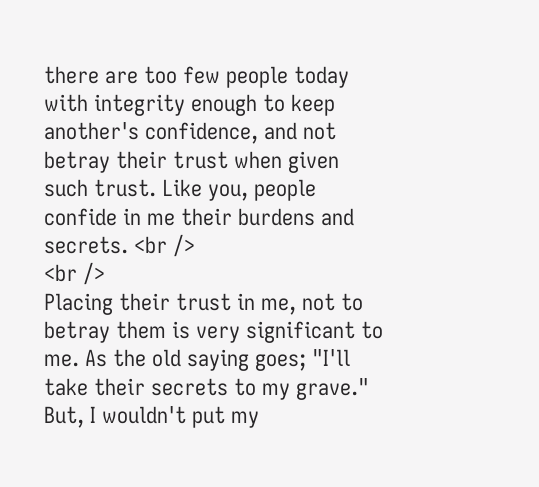there are too few people today with integrity enough to keep another's confidence, and not betray their trust when given such trust. Like you, people confide in me their burdens and secrets. <br />
<br />
Placing their trust in me, not to betray them is very significant to me. As the old saying goes; "I'll take their secrets to my grave." But, I wouldn't put my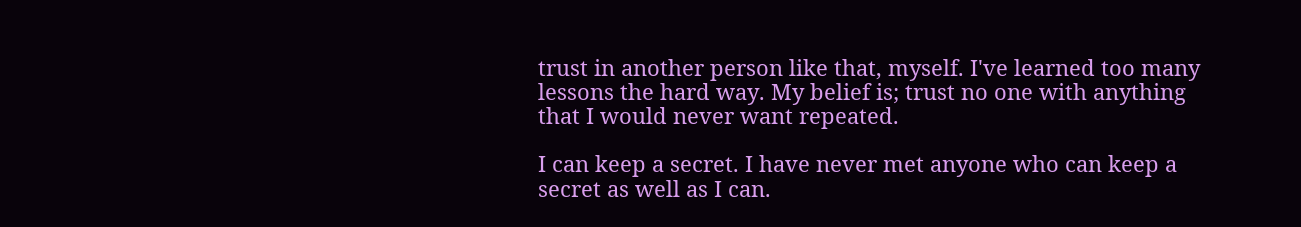trust in another person like that, myself. I've learned too many lessons the hard way. My belief is; trust no one with anything that I would never want repeated.

I can keep a secret. I have never met anyone who can keep a secret as well as I can.